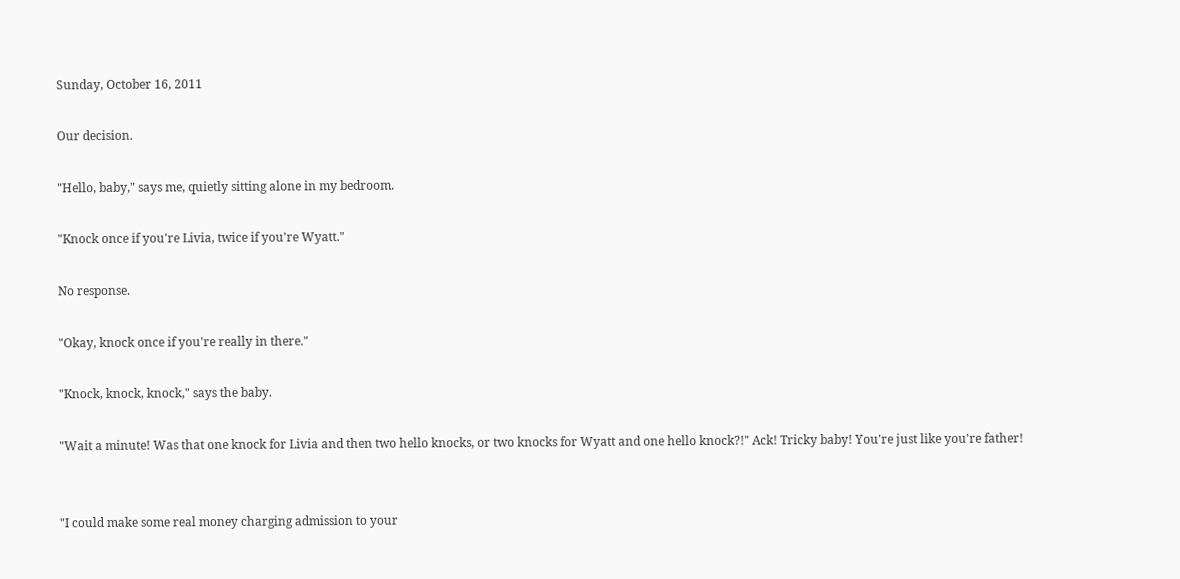Sunday, October 16, 2011

Our decision.

"Hello, baby," says me, quietly sitting alone in my bedroom.

"Knock once if you're Livia, twice if you're Wyatt."

No response.

"Okay, knock once if you're really in there."

"Knock, knock, knock," says the baby.

"Wait a minute! Was that one knock for Livia and then two hello knocks, or two knocks for Wyatt and one hello knock?!" Ack! Tricky baby! You're just like you're father!


"I could make some real money charging admission to your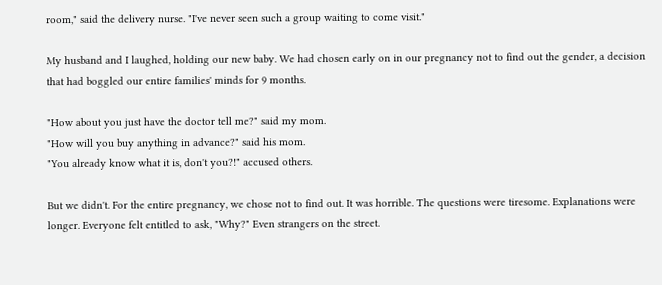room," said the delivery nurse. "I've never seen such a group waiting to come visit."

My husband and I laughed, holding our new baby. We had chosen early on in our pregnancy not to find out the gender, a decision that had boggled our entire families' minds for 9 months.

"How about you just have the doctor tell me?" said my mom.
"How will you buy anything in advance?" said his mom.
"You already know what it is, don't you?!" accused others.

But we didn't. For the entire pregnancy, we chose not to find out. It was horrible. The questions were tiresome. Explanations were longer. Everyone felt entitled to ask, "Why?" Even strangers on the street.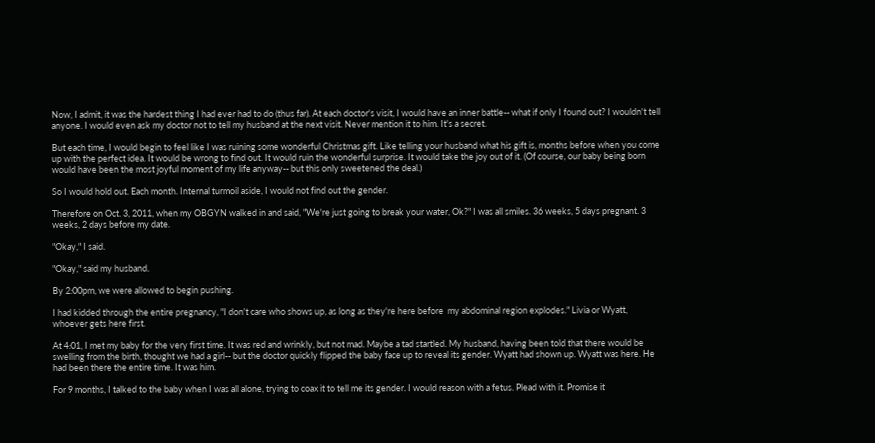Now, I admit, it was the hardest thing I had ever had to do (thus far). At each doctor's visit, I would have an inner battle-- what if only I found out? I wouldn't tell anyone. I would even ask my doctor not to tell my husband at the next visit. Never mention it to him. It's a secret.

But each time, I would begin to feel like I was ruining some wonderful Christmas gift. Like telling your husband what his gift is, months before when you come up with the perfect idea. It would be wrong to find out. It would ruin the wonderful surprise. It would take the joy out of it. (Of course, our baby being born would have been the most joyful moment of my life anyway-- but this only sweetened the deal.)

So I would hold out. Each month. Internal turmoil aside, I would not find out the gender.

Therefore on Oct. 3, 2011, when my OBGYN walked in and said, "We're just going to break your water, Ok?" I was all smiles. 36 weeks, 5 days pregnant. 3 weeks, 2 days before my date.

"Okay," I said.

"Okay," said my husband.

By 2:00pm, we were allowed to begin pushing.

I had kidded through the entire pregnancy, "I don't care who shows up, as long as they're here before  my abdominal region explodes." Livia or Wyatt, whoever gets here first.

At 4:01, I met my baby for the very first time. It was red and wrinkly, but not mad. Maybe a tad startled. My husband, having been told that there would be swelling from the birth, thought we had a girl-- but the doctor quickly flipped the baby face up to reveal its gender. Wyatt had shown up. Wyatt was here. He had been there the entire time. It was him.

For 9 months, I talked to the baby when I was all alone, trying to coax it to tell me its gender. I would reason with a fetus. Plead with it. Promise it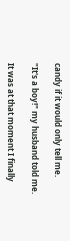candy if it would only tell me.

"It's a boy!" my husband told me.

It was at that moment I finally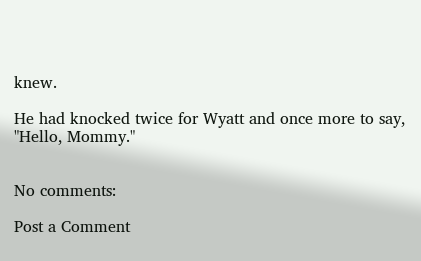knew.

He had knocked twice for Wyatt and once more to say, "Hello, Mommy."


No comments:

Post a Comment